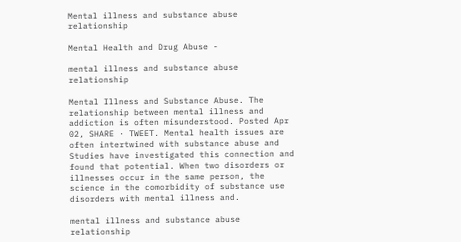Mental illness and substance abuse relationship

Mental Health and Drug Abuse -

mental illness and substance abuse relationship

Mental Illness and Substance Abuse. The relationship between mental illness and addiction is often misunderstood. Posted Apr 02, SHARE · TWEET. Mental health issues are often intertwined with substance abuse and Studies have investigated this connection and found that potential. When two disorders or illnesses occur in the same person, the science in the comorbidity of substance use disorders with mental illness and.

mental illness and substance abuse relationship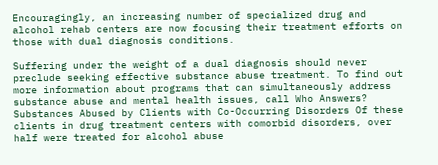Encouragingly, an increasing number of specialized drug and alcohol rehab centers are now focusing their treatment efforts on those with dual diagnosis conditions.

Suffering under the weight of a dual diagnosis should never preclude seeking effective substance abuse treatment. To find out more information about programs that can simultaneously address substance abuse and mental health issues, call Who Answers? Substances Abused by Clients with Co-Occurring Disorders Of these clients in drug treatment centers with comorbid disorders, over half were treated for alcohol abuse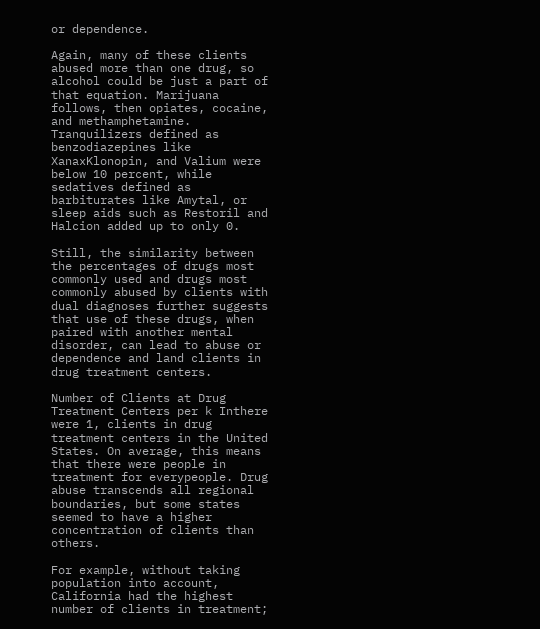or dependence.

Again, many of these clients abused more than one drug, so alcohol could be just a part of that equation. Marijuana follows, then opiates, cocaine, and methamphetamine. Tranquilizers defined as benzodiazepines like XanaxKlonopin, and Valium were below 10 percent, while sedatives defined as barbiturates like Amytal, or sleep aids such as Restoril and Halcion added up to only 0.

Still, the similarity between the percentages of drugs most commonly used and drugs most commonly abused by clients with dual diagnoses further suggests that use of these drugs, when paired with another mental disorder, can lead to abuse or dependence and land clients in drug treatment centers.

Number of Clients at Drug Treatment Centers per k Inthere were 1, clients in drug treatment centers in the United States. On average, this means that there were people in treatment for everypeople. Drug abuse transcends all regional boundaries, but some states seemed to have a higher concentration of clients than others.

For example, without taking population into account, California had the highest number of clients in treatment;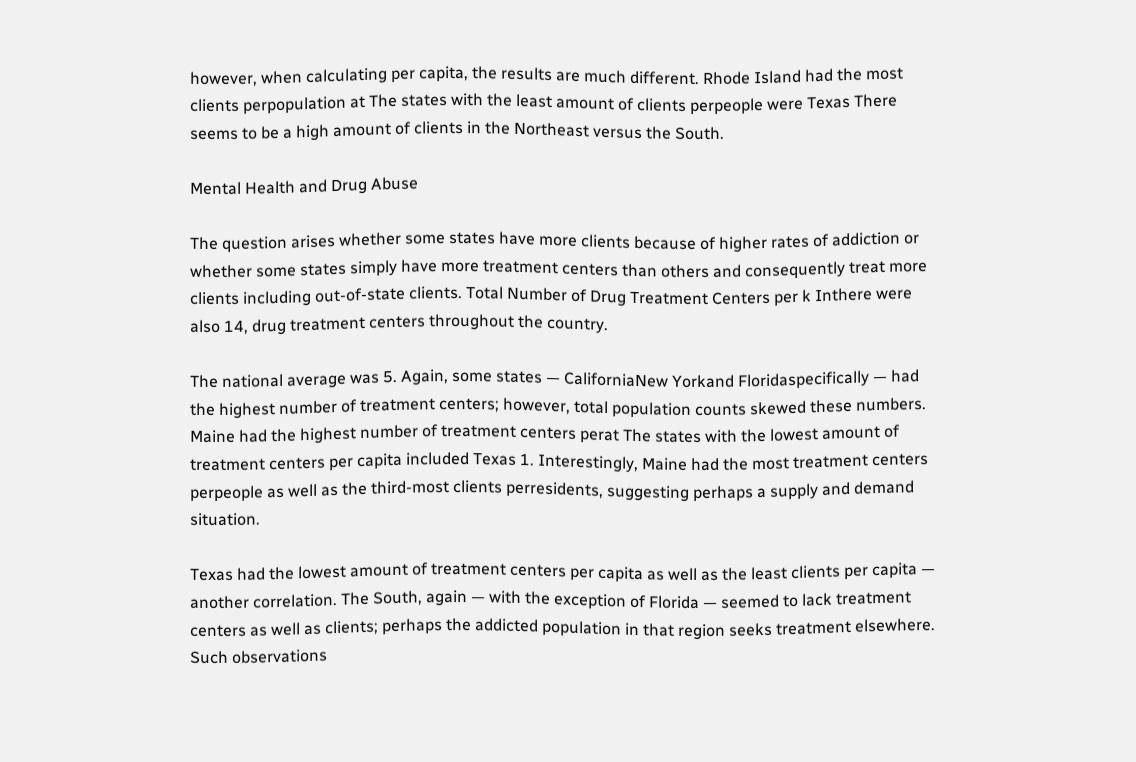however, when calculating per capita, the results are much different. Rhode Island had the most clients perpopulation at The states with the least amount of clients perpeople were Texas There seems to be a high amount of clients in the Northeast versus the South.

Mental Health and Drug Abuse

The question arises whether some states have more clients because of higher rates of addiction or whether some states simply have more treatment centers than others and consequently treat more clients including out-of-state clients. Total Number of Drug Treatment Centers per k Inthere were also 14, drug treatment centers throughout the country.

The national average was 5. Again, some states — CaliforniaNew Yorkand Floridaspecifically — had the highest number of treatment centers; however, total population counts skewed these numbers. Maine had the highest number of treatment centers perat The states with the lowest amount of treatment centers per capita included Texas 1. Interestingly, Maine had the most treatment centers perpeople as well as the third-most clients perresidents, suggesting perhaps a supply and demand situation.

Texas had the lowest amount of treatment centers per capita as well as the least clients per capita — another correlation. The South, again — with the exception of Florida — seemed to lack treatment centers as well as clients; perhaps the addicted population in that region seeks treatment elsewhere. Such observations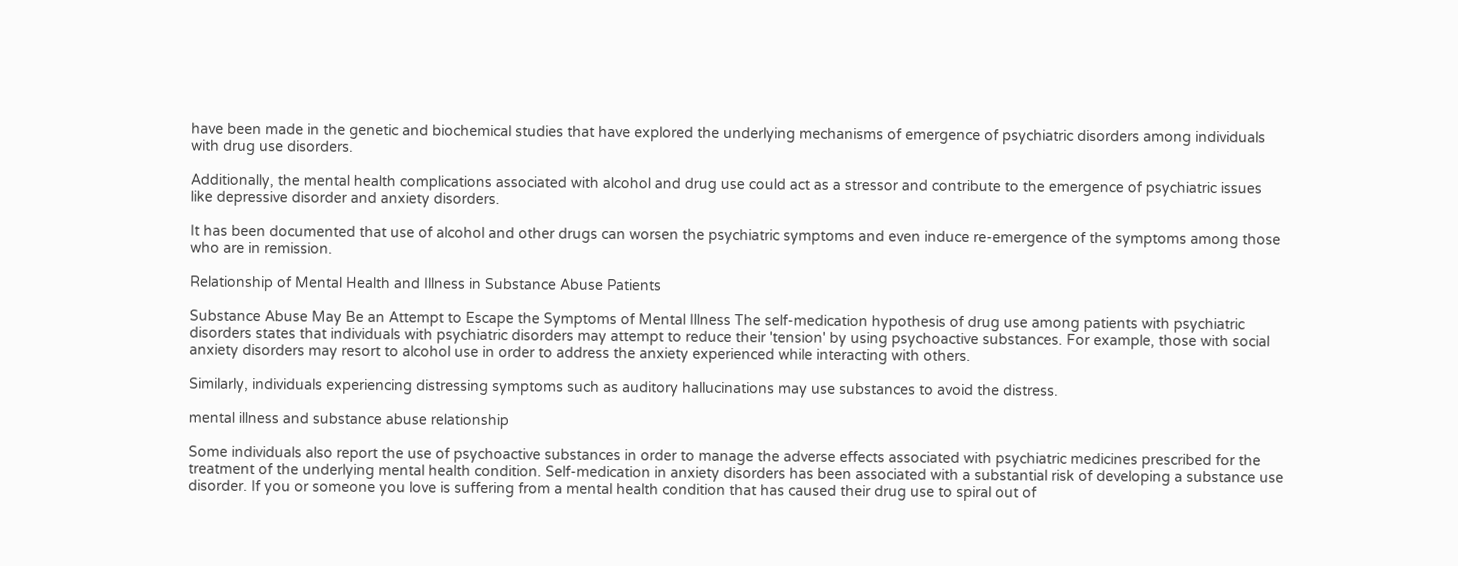have been made in the genetic and biochemical studies that have explored the underlying mechanisms of emergence of psychiatric disorders among individuals with drug use disorders.

Additionally, the mental health complications associated with alcohol and drug use could act as a stressor and contribute to the emergence of psychiatric issues like depressive disorder and anxiety disorders.

It has been documented that use of alcohol and other drugs can worsen the psychiatric symptoms and even induce re-emergence of the symptoms among those who are in remission.

Relationship of Mental Health and Illness in Substance Abuse Patients

Substance Abuse May Be an Attempt to Escape the Symptoms of Mental Illness The self-medication hypothesis of drug use among patients with psychiatric disorders states that individuals with psychiatric disorders may attempt to reduce their 'tension' by using psychoactive substances. For example, those with social anxiety disorders may resort to alcohol use in order to address the anxiety experienced while interacting with others.

Similarly, individuals experiencing distressing symptoms such as auditory hallucinations may use substances to avoid the distress.

mental illness and substance abuse relationship

Some individuals also report the use of psychoactive substances in order to manage the adverse effects associated with psychiatric medicines prescribed for the treatment of the underlying mental health condition. Self-medication in anxiety disorders has been associated with a substantial risk of developing a substance use disorder. If you or someone you love is suffering from a mental health condition that has caused their drug use to spiral out of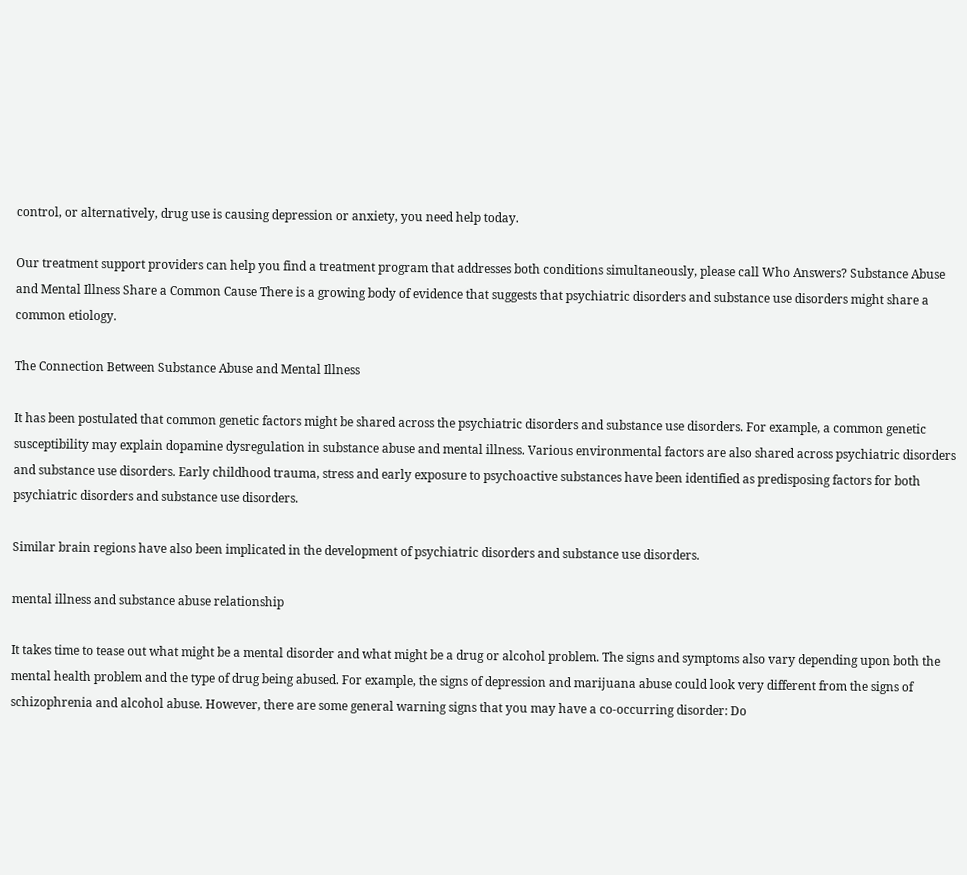control, or alternatively, drug use is causing depression or anxiety, you need help today.

Our treatment support providers can help you find a treatment program that addresses both conditions simultaneously, please call Who Answers? Substance Abuse and Mental Illness Share a Common Cause There is a growing body of evidence that suggests that psychiatric disorders and substance use disorders might share a common etiology.

The Connection Between Substance Abuse and Mental Illness

It has been postulated that common genetic factors might be shared across the psychiatric disorders and substance use disorders. For example, a common genetic susceptibility may explain dopamine dysregulation in substance abuse and mental illness. Various environmental factors are also shared across psychiatric disorders and substance use disorders. Early childhood trauma, stress and early exposure to psychoactive substances have been identified as predisposing factors for both psychiatric disorders and substance use disorders.

Similar brain regions have also been implicated in the development of psychiatric disorders and substance use disorders.

mental illness and substance abuse relationship

It takes time to tease out what might be a mental disorder and what might be a drug or alcohol problem. The signs and symptoms also vary depending upon both the mental health problem and the type of drug being abused. For example, the signs of depression and marijuana abuse could look very different from the signs of schizophrenia and alcohol abuse. However, there are some general warning signs that you may have a co-occurring disorder: Do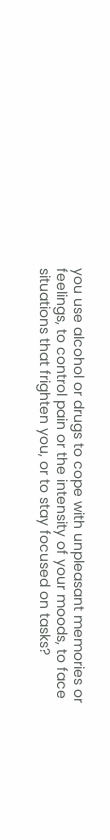you use alcohol or drugs to cope with unpleasant memories or feelings, to control pain or the intensity of your moods, to face situations that frighten you, or to stay focused on tasks?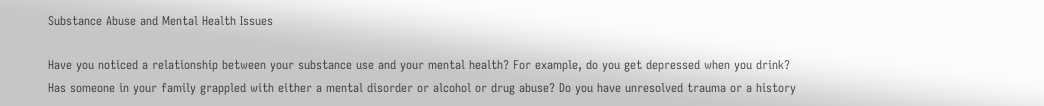Substance Abuse and Mental Health Issues

Have you noticed a relationship between your substance use and your mental health? For example, do you get depressed when you drink? Has someone in your family grappled with either a mental disorder or alcohol or drug abuse? Do you have unresolved trauma or a history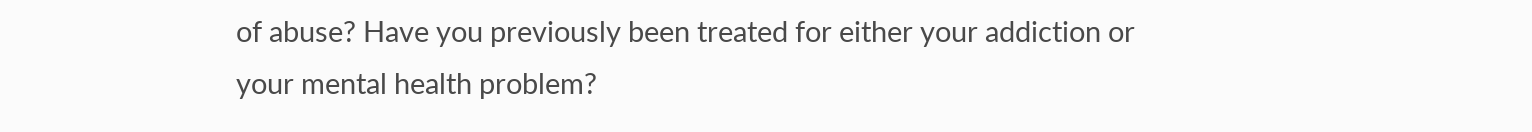of abuse? Have you previously been treated for either your addiction or your mental health problem?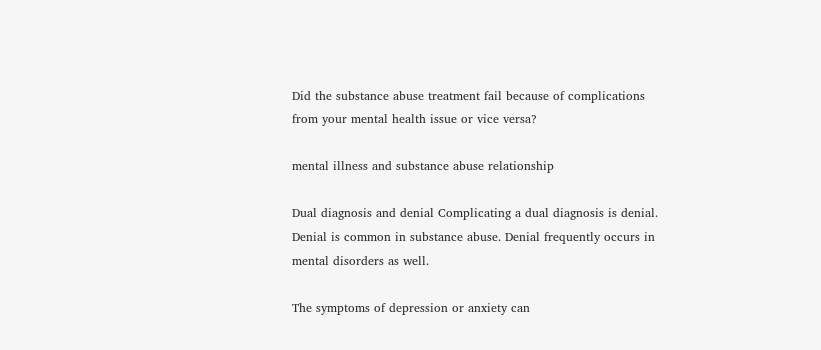Did the substance abuse treatment fail because of complications from your mental health issue or vice versa?

mental illness and substance abuse relationship

Dual diagnosis and denial Complicating a dual diagnosis is denial. Denial is common in substance abuse. Denial frequently occurs in mental disorders as well.

The symptoms of depression or anxiety can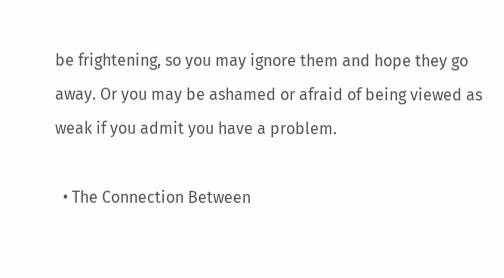be frightening, so you may ignore them and hope they go away. Or you may be ashamed or afraid of being viewed as weak if you admit you have a problem.

  • The Connection Between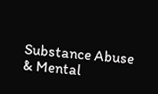Substance Abuse & Mental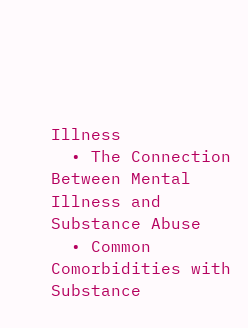Illness
  • The Connection Between Mental Illness and Substance Abuse
  • Common Comorbidities with Substance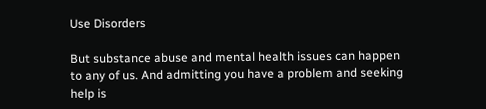Use Disorders

But substance abuse and mental health issues can happen to any of us. And admitting you have a problem and seeking help is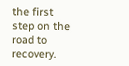the first step on the road to recovery.